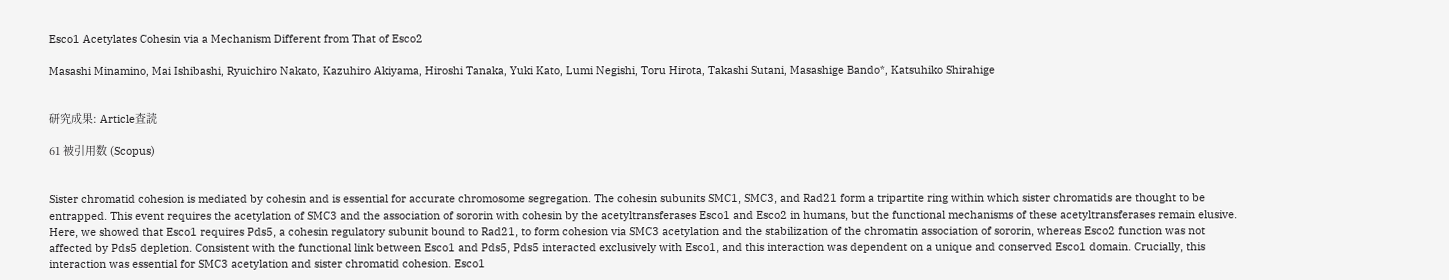Esco1 Acetylates Cohesin via a Mechanism Different from That of Esco2

Masashi Minamino, Mai Ishibashi, Ryuichiro Nakato, Kazuhiro Akiyama, Hiroshi Tanaka, Yuki Kato, Lumi Negishi, Toru Hirota, Takashi Sutani, Masashige Bando*, Katsuhiko Shirahige


研究成果: Article査読

61 被引用数 (Scopus)


Sister chromatid cohesion is mediated by cohesin and is essential for accurate chromosome segregation. The cohesin subunits SMC1, SMC3, and Rad21 form a tripartite ring within which sister chromatids are thought to be entrapped. This event requires the acetylation of SMC3 and the association of sororin with cohesin by the acetyltransferases Esco1 and Esco2 in humans, but the functional mechanisms of these acetyltransferases remain elusive. Here, we showed that Esco1 requires Pds5, a cohesin regulatory subunit bound to Rad21, to form cohesion via SMC3 acetylation and the stabilization of the chromatin association of sororin, whereas Esco2 function was not affected by Pds5 depletion. Consistent with the functional link between Esco1 and Pds5, Pds5 interacted exclusively with Esco1, and this interaction was dependent on a unique and conserved Esco1 domain. Crucially, this interaction was essential for SMC3 acetylation and sister chromatid cohesion. Esco1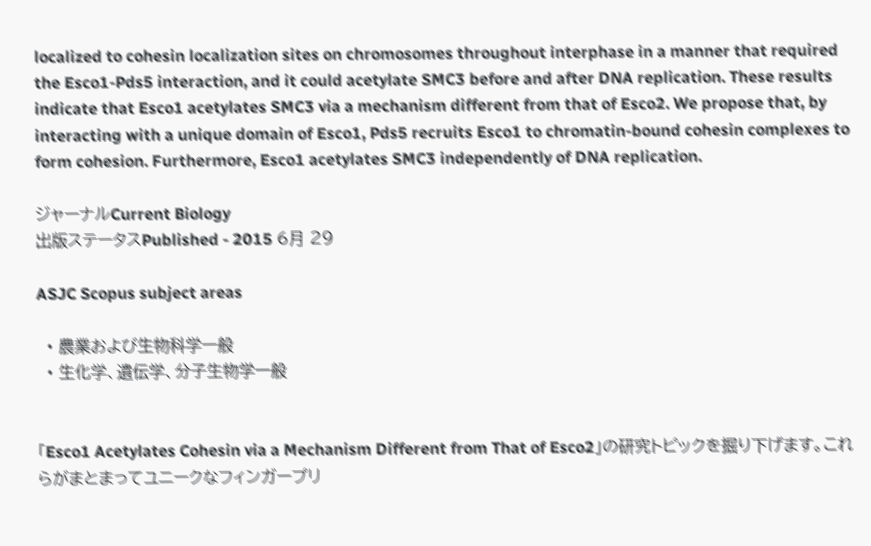localized to cohesin localization sites on chromosomes throughout interphase in a manner that required the Esco1-Pds5 interaction, and it could acetylate SMC3 before and after DNA replication. These results indicate that Esco1 acetylates SMC3 via a mechanism different from that of Esco2. We propose that, by interacting with a unique domain of Esco1, Pds5 recruits Esco1 to chromatin-bound cohesin complexes to form cohesion. Furthermore, Esco1 acetylates SMC3 independently of DNA replication.

ジャーナルCurrent Biology
出版ステータスPublished - 2015 6月 29

ASJC Scopus subject areas

  • 農業および生物科学一般
  • 生化学、遺伝学、分子生物学一般


「Esco1 Acetylates Cohesin via a Mechanism Different from That of Esco2」の研究トピックを掘り下げます。これらがまとまってユニークなフィンガープリ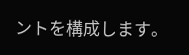ントを構成します。